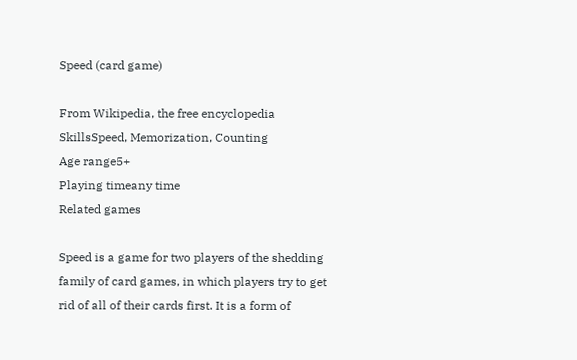Speed (card game)

From Wikipedia, the free encyclopedia
SkillsSpeed, Memorization, Counting
Age range5+
Playing timeany time
Related games

Speed is a game for two players of the shedding family of card games, in which players try to get rid of all of their cards first. It is a form of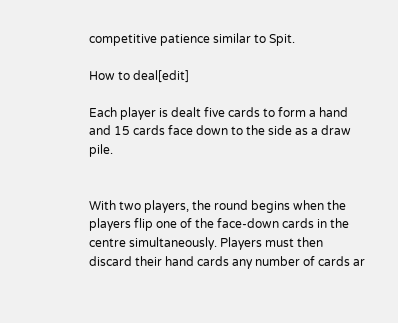competitive patience similar to Spit.

How to deal[edit]

Each player is dealt five cards to form a hand and 15 cards face down to the side as a draw pile.


With two players, the round begins when the players flip one of the face-down cards in the centre simultaneously. Players must then discard their hand cards any number of cards ar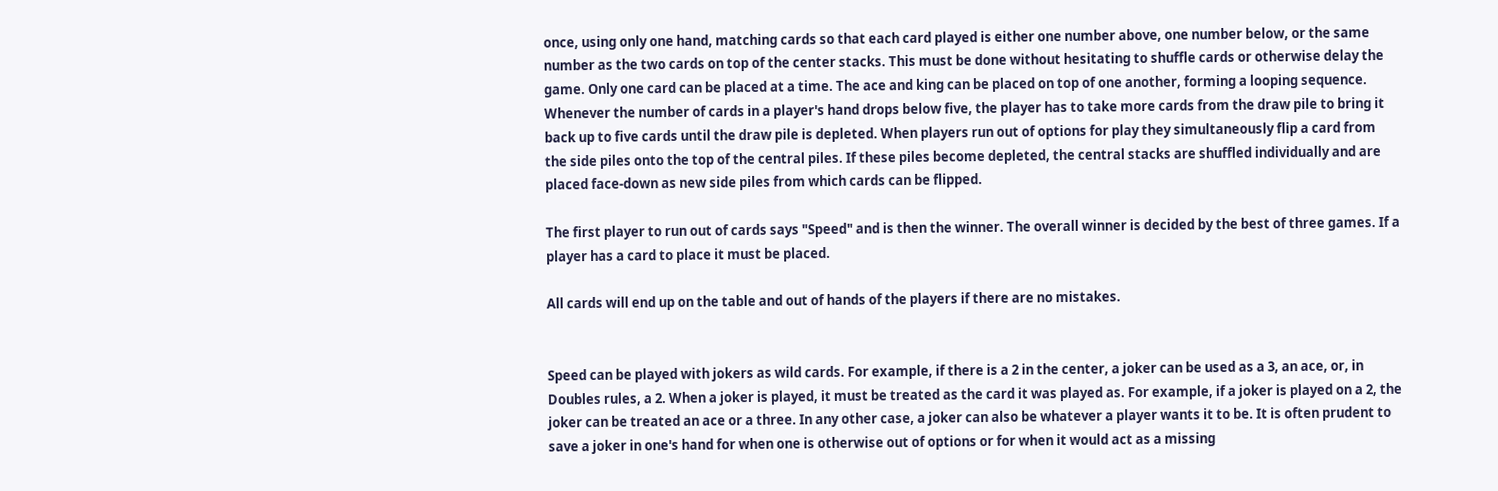once, using only one hand, matching cards so that each card played is either one number above, one number below, or the same number as the two cards on top of the center stacks. This must be done without hesitating to shuffle cards or otherwise delay the game. Only one card can be placed at a time. The ace and king can be placed on top of one another, forming a looping sequence. Whenever the number of cards in a player's hand drops below five, the player has to take more cards from the draw pile to bring it back up to five cards until the draw pile is depleted. When players run out of options for play they simultaneously flip a card from the side piles onto the top of the central piles. If these piles become depleted, the central stacks are shuffled individually and are placed face-down as new side piles from which cards can be flipped.

The first player to run out of cards says "Speed" and is then the winner. The overall winner is decided by the best of three games. If a player has a card to place it must be placed.

All cards will end up on the table and out of hands of the players if there are no mistakes.


Speed can be played with jokers as wild cards. For example, if there is a 2 in the center, a joker can be used as a 3, an ace, or, in Doubles rules, a 2. When a joker is played, it must be treated as the card it was played as. For example, if a joker is played on a 2, the joker can be treated an ace or a three. In any other case, a joker can also be whatever a player wants it to be. It is often prudent to save a joker in one's hand for when one is otherwise out of options or for when it would act as a missing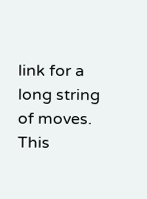link for a long string of moves. This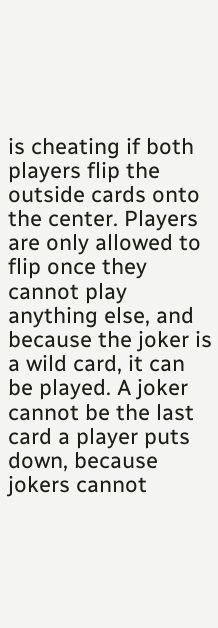is cheating if both players flip the outside cards onto the center. Players are only allowed to flip once they cannot play anything else, and because the joker is a wild card, it can be played. A joker cannot be the last card a player puts down, because jokers cannot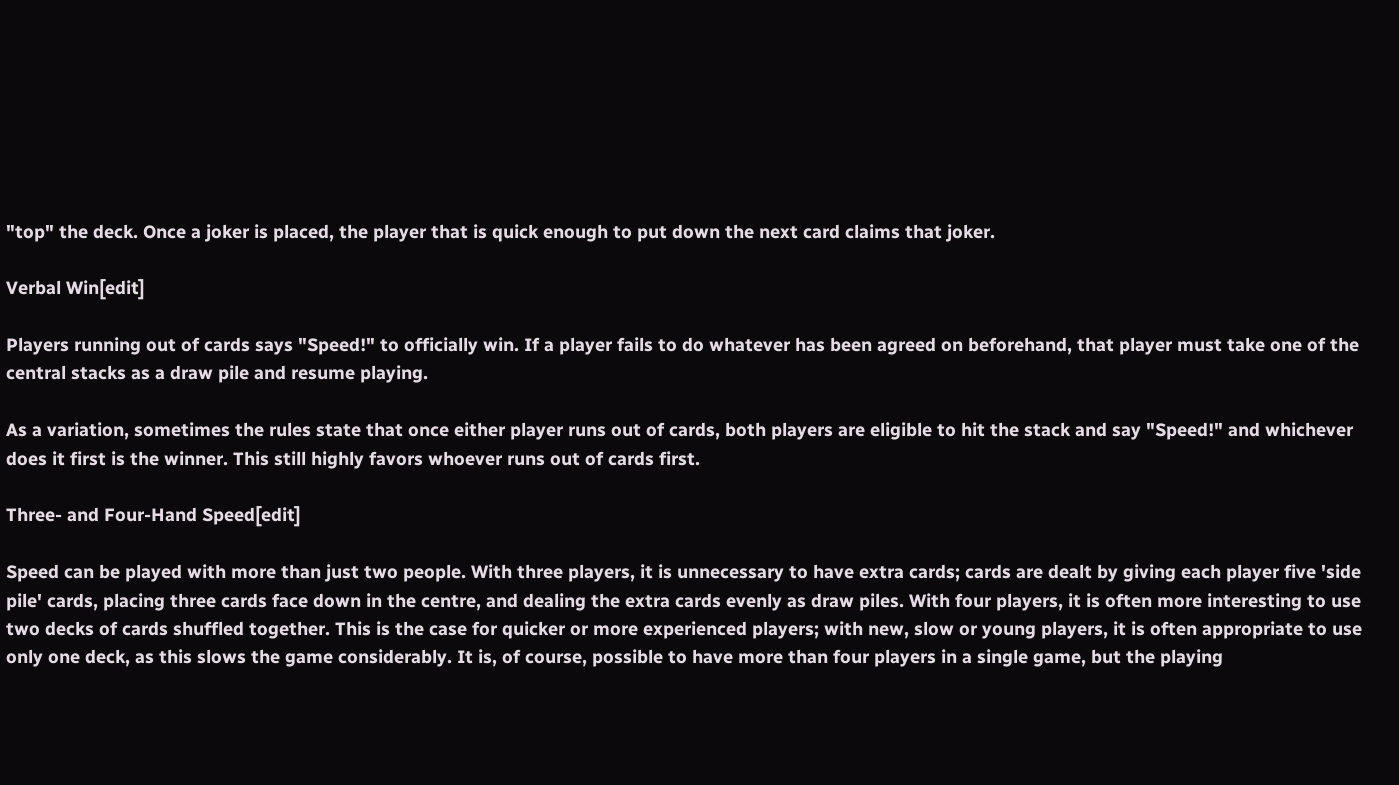"top" the deck. Once a joker is placed, the player that is quick enough to put down the next card claims that joker.

Verbal Win[edit]

Players running out of cards says "Speed!" to officially win. If a player fails to do whatever has been agreed on beforehand, that player must take one of the central stacks as a draw pile and resume playing.

As a variation, sometimes the rules state that once either player runs out of cards, both players are eligible to hit the stack and say "Speed!" and whichever does it first is the winner. This still highly favors whoever runs out of cards first.

Three- and Four-Hand Speed[edit]

Speed can be played with more than just two people. With three players, it is unnecessary to have extra cards; cards are dealt by giving each player five 'side pile' cards, placing three cards face down in the centre, and dealing the extra cards evenly as draw piles. With four players, it is often more interesting to use two decks of cards shuffled together. This is the case for quicker or more experienced players; with new, slow or young players, it is often appropriate to use only one deck, as this slows the game considerably. It is, of course, possible to have more than four players in a single game, but the playing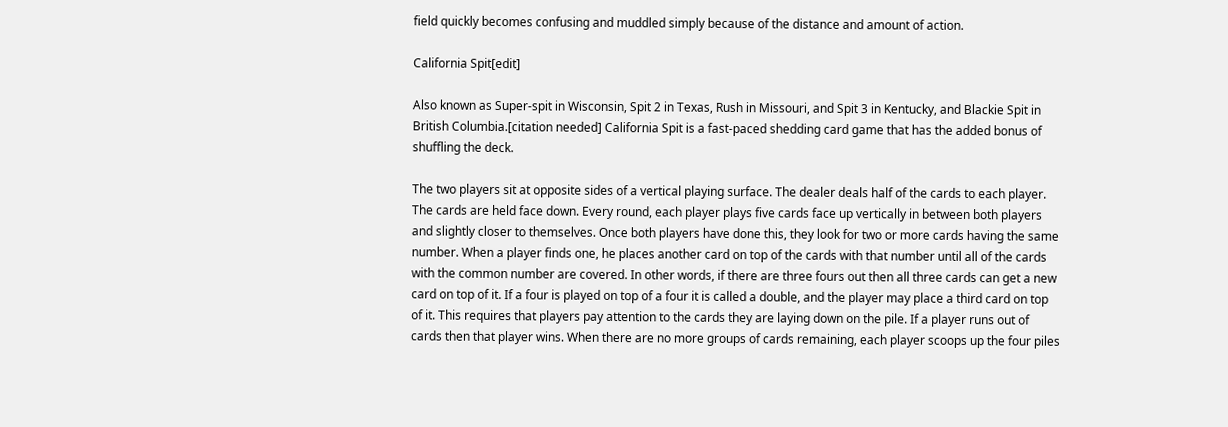field quickly becomes confusing and muddled simply because of the distance and amount of action.

California Spit[edit]

Also known as Super-spit in Wisconsin, Spit 2 in Texas, Rush in Missouri, and Spit 3 in Kentucky, and Blackie Spit in British Columbia.[citation needed] California Spit is a fast-paced shedding card game that has the added bonus of shuffling the deck.

The two players sit at opposite sides of a vertical playing surface. The dealer deals half of the cards to each player. The cards are held face down. Every round, each player plays five cards face up vertically in between both players and slightly closer to themselves. Once both players have done this, they look for two or more cards having the same number. When a player finds one, he places another card on top of the cards with that number until all of the cards with the common number are covered. In other words, if there are three fours out then all three cards can get a new card on top of it. If a four is played on top of a four it is called a double, and the player may place a third card on top of it. This requires that players pay attention to the cards they are laying down on the pile. If a player runs out of cards then that player wins. When there are no more groups of cards remaining, each player scoops up the four piles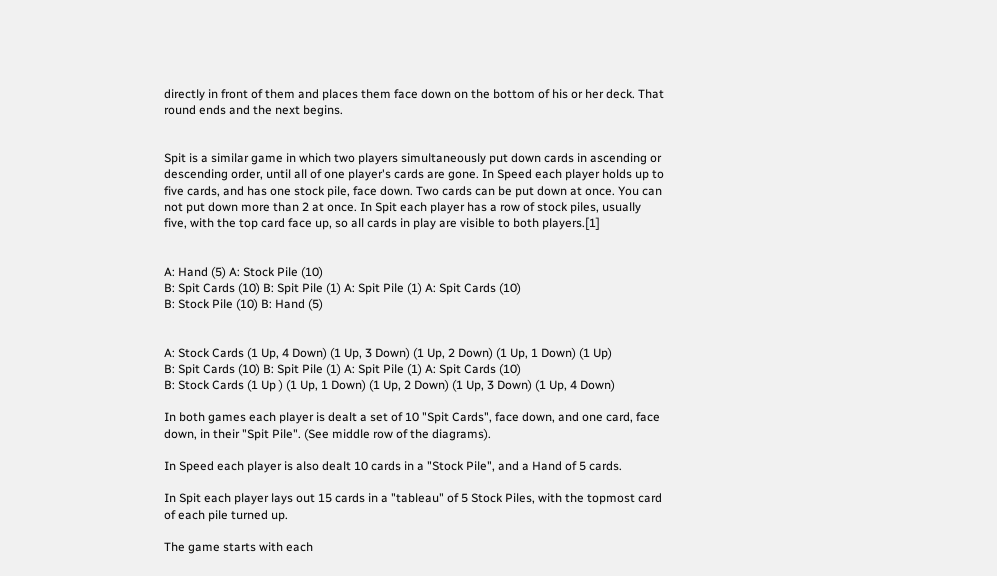directly in front of them and places them face down on the bottom of his or her deck. That round ends and the next begins.


Spit is a similar game in which two players simultaneously put down cards in ascending or descending order, until all of one player's cards are gone. In Speed each player holds up to five cards, and has one stock pile, face down. Two cards can be put down at once. You can not put down more than 2 at once. In Spit each player has a row of stock piles, usually five, with the top card face up, so all cards in play are visible to both players.[1]


A: Hand (5) A: Stock Pile (10)
B: Spit Cards (10) B: Spit Pile (1) A: Spit Pile (1) A: Spit Cards (10)
B: Stock Pile (10) B: Hand (5)


A: Stock Cards (1 Up, 4 Down) (1 Up, 3 Down) (1 Up, 2 Down) (1 Up, 1 Down) (1 Up)
B: Spit Cards (10) B: Spit Pile (1) A: Spit Pile (1) A: Spit Cards (10)
B: Stock Cards (1 Up ) (1 Up, 1 Down) (1 Up, 2 Down) (1 Up, 3 Down) (1 Up, 4 Down)

In both games each player is dealt a set of 10 "Spit Cards", face down, and one card, face down, in their "Spit Pile". (See middle row of the diagrams).

In Speed each player is also dealt 10 cards in a "Stock Pile", and a Hand of 5 cards.

In Spit each player lays out 15 cards in a "tableau" of 5 Stock Piles, with the topmost card of each pile turned up.

The game starts with each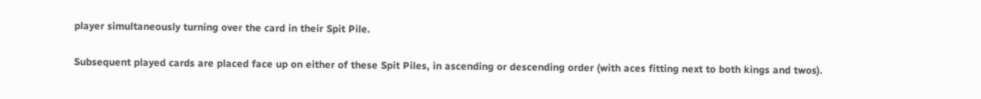player simultaneously turning over the card in their Spit Pile.

Subsequent played cards are placed face up on either of these Spit Piles, in ascending or descending order (with aces fitting next to both kings and twos).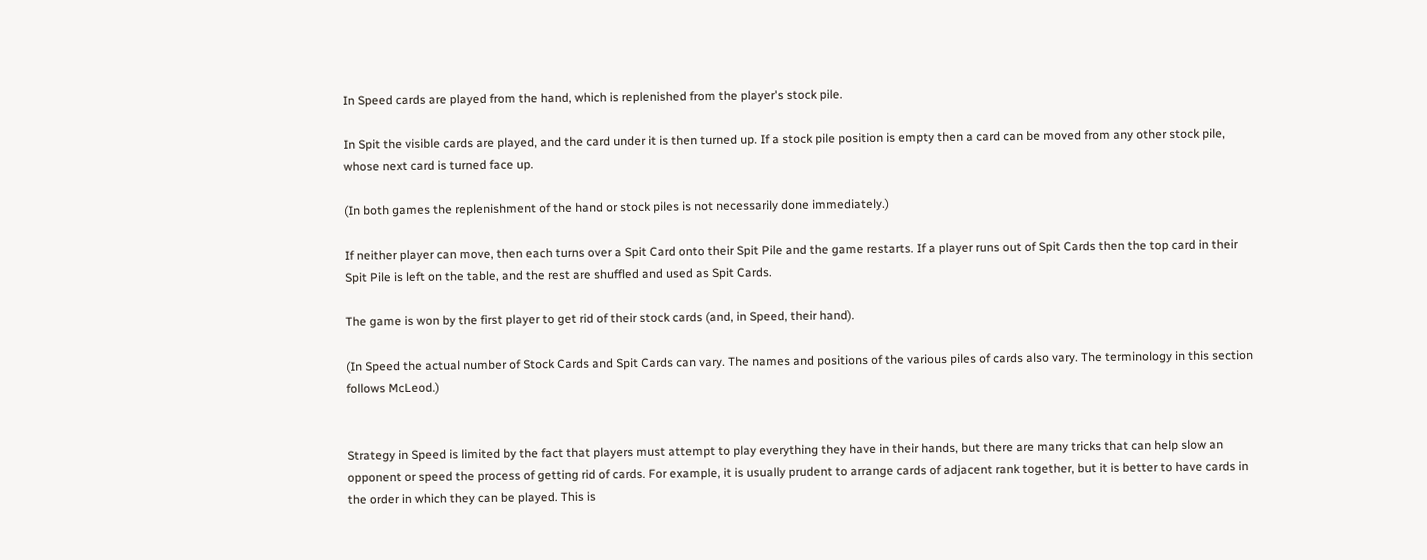In Speed cards are played from the hand, which is replenished from the player's stock pile.

In Spit the visible cards are played, and the card under it is then turned up. If a stock pile position is empty then a card can be moved from any other stock pile, whose next card is turned face up.

(In both games the replenishment of the hand or stock piles is not necessarily done immediately.)

If neither player can move, then each turns over a Spit Card onto their Spit Pile and the game restarts. If a player runs out of Spit Cards then the top card in their Spit Pile is left on the table, and the rest are shuffled and used as Spit Cards.

The game is won by the first player to get rid of their stock cards (and, in Speed, their hand).

(In Speed the actual number of Stock Cards and Spit Cards can vary. The names and positions of the various piles of cards also vary. The terminology in this section follows McLeod.)


Strategy in Speed is limited by the fact that players must attempt to play everything they have in their hands, but there are many tricks that can help slow an opponent or speed the process of getting rid of cards. For example, it is usually prudent to arrange cards of adjacent rank together, but it is better to have cards in the order in which they can be played. This is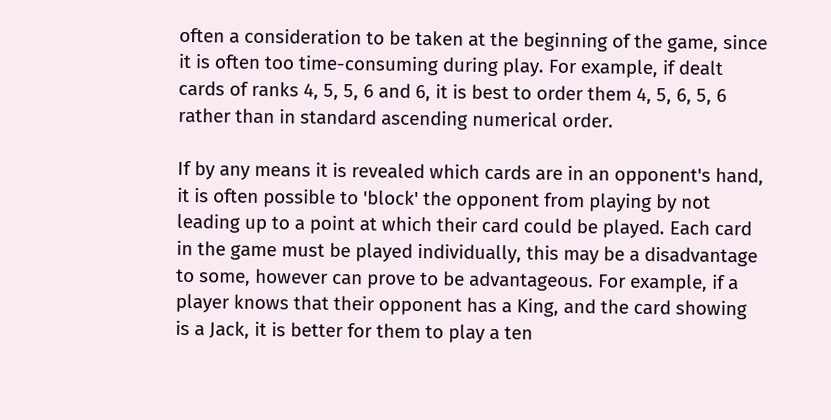often a consideration to be taken at the beginning of the game, since it is often too time-consuming during play. For example, if dealt cards of ranks 4, 5, 5, 6 and 6, it is best to order them 4, 5, 6, 5, 6 rather than in standard ascending numerical order.

If by any means it is revealed which cards are in an opponent's hand, it is often possible to 'block' the opponent from playing by not leading up to a point at which their card could be played. Each card in the game must be played individually, this may be a disadvantage to some, however can prove to be advantageous. For example, if a player knows that their opponent has a King, and the card showing is a Jack, it is better for them to play a ten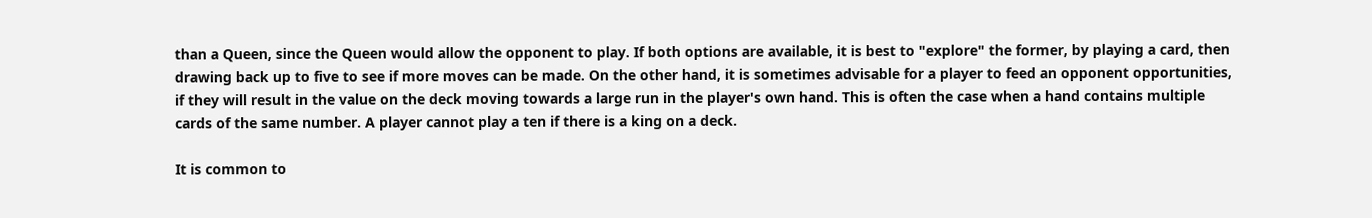than a Queen, since the Queen would allow the opponent to play. If both options are available, it is best to "explore" the former, by playing a card, then drawing back up to five to see if more moves can be made. On the other hand, it is sometimes advisable for a player to feed an opponent opportunities, if they will result in the value on the deck moving towards a large run in the player's own hand. This is often the case when a hand contains multiple cards of the same number. A player cannot play a ten if there is a king on a deck.

It is common to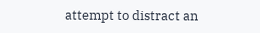attempt to distract an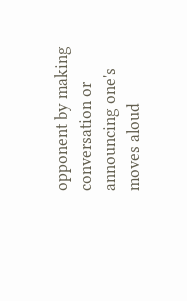opponent by making conversation or announcing one's moves aloud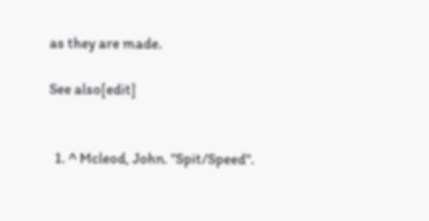as they are made.

See also[edit]


  1. ^ Mcleod, John. "Spit/Speed".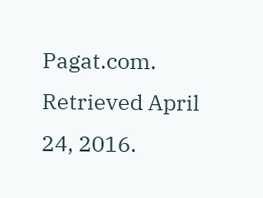Pagat.com. Retrieved April 24, 2016.